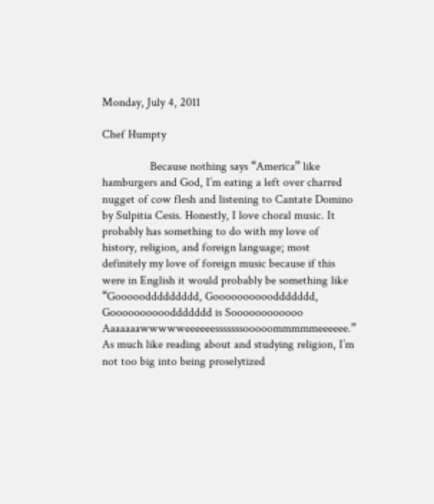Monday, July 4, 2011

Chef Humpty

                Because nothing says “America” like hamburgers and God, I’m eating a left over charred nugget of cow flesh and listening to Cantate Domino by Sulpitia Cesis. Honestly, I love choral music. It probably has something to do with my love of history, religion, and foreign language; most definitely my love of foreign music because if this were in English it would probably be something like “Goooooddddddddd, Gooooooooooddddddd, Gooooooooooddddddd is Soooooooooooo Aaaaaaawwwwweeeeeesssssssooooommmmmeeeeee.” As much like reading about and studying religion, I’m not too big into being proselytized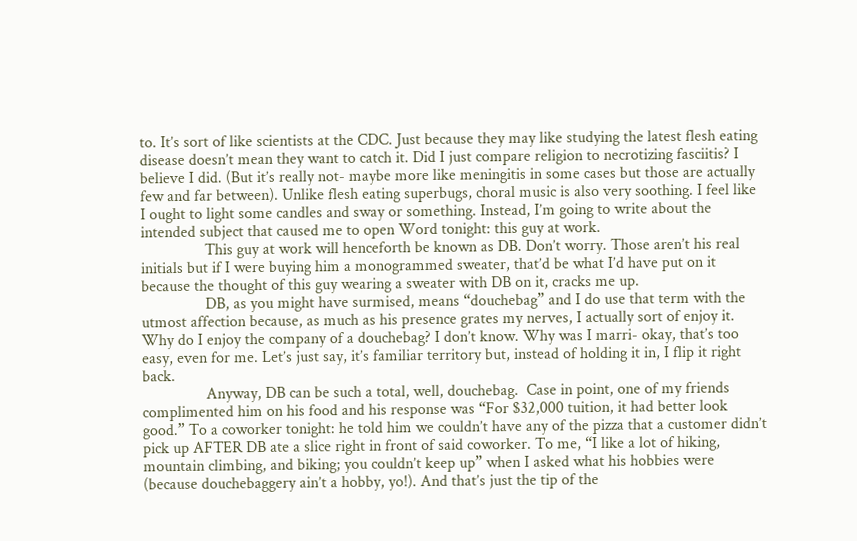to. It’s sort of like scientists at the CDC. Just because they may like studying the latest flesh eating disease doesn’t mean they want to catch it. Did I just compare religion to necrotizing fasciitis? I believe I did. (But it’s really not- maybe more like meningitis in some cases but those are actually few and far between). Unlike flesh eating superbugs, choral music is also very soothing. I feel like I ought to light some candles and sway or something. Instead, I’m going to write about the intended subject that caused me to open Word tonight: this guy at work.
                This guy at work will henceforth be known as DB. Don’t worry. Those aren’t his real initials but if I were buying him a monogrammed sweater, that’d be what I’d have put on it because the thought of this guy wearing a sweater with DB on it, cracks me up.
                DB, as you might have surmised, means “douchebag” and I do use that term with the utmost affection because, as much as his presence grates my nerves, I actually sort of enjoy it. Why do I enjoy the company of a douchebag? I don’t know. Why was I marri- okay, that’s too easy, even for me. Let’s just say, it’s familiar territory but, instead of holding it in, I flip it right back.
                Anyway, DB can be such a total, well, douchebag.  Case in point, one of my friends complimented him on his food and his response was “For $32,000 tuition, it had better look good.” To a coworker tonight: he told him we couldn’t have any of the pizza that a customer didn’t pick up AFTER DB ate a slice right in front of said coworker. To me, “I like a lot of hiking, mountain climbing, and biking; you couldn’t keep up” when I asked what his hobbies were (because douchebaggery ain’t a hobby, yo!). And that’s just the tip of the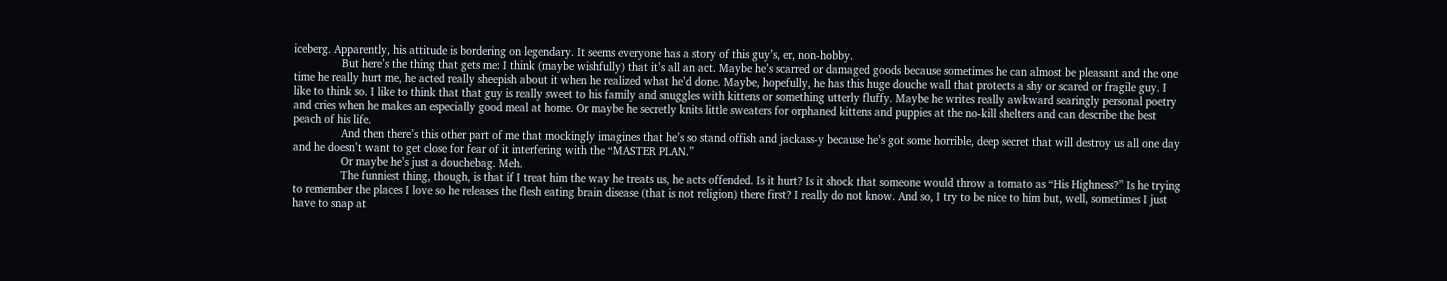iceberg. Apparently, his attitude is bordering on legendary. It seems everyone has a story of this guy’s, er, non-hobby.
                But here’s the thing that gets me: I think (maybe wishfully) that it’s all an act. Maybe he’s scarred or damaged goods because sometimes he can almost be pleasant and the one time he really hurt me, he acted really sheepish about it when he realized what he’d done. Maybe, hopefully, he has this huge douche wall that protects a shy or scared or fragile guy. I like to think so. I like to think that that guy is really sweet to his family and snuggles with kittens or something utterly fluffy. Maybe he writes really awkward searingly personal poetry and cries when he makes an especially good meal at home. Or maybe he secretly knits little sweaters for orphaned kittens and puppies at the no-kill shelters and can describe the best peach of his life.
                And then there’s this other part of me that mockingly imagines that he’s so stand offish and jackass-y because he’s got some horrible, deep secret that will destroy us all one day and he doesn’t want to get close for fear of it interfering with the “MASTER PLAN.”
                Or maybe he’s just a douchebag. Meh.
                The funniest thing, though, is that if I treat him the way he treats us, he acts offended. Is it hurt? Is it shock that someone would throw a tomato as “His Highness?” Is he trying to remember the places I love so he releases the flesh eating brain disease (that is not religion) there first? I really do not know. And so, I try to be nice to him but, well, sometimes I just have to snap at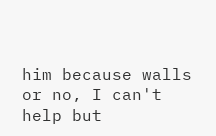him because walls or no, I can't help but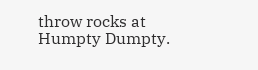throw rocks at Humpty Dumpty.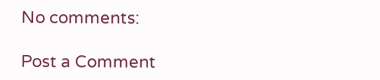No comments:

Post a Comment